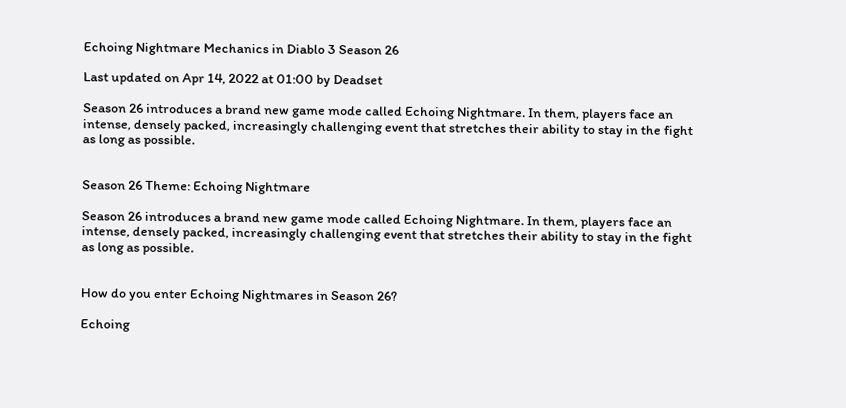Echoing Nightmare Mechanics in Diablo 3 Season 26

Last updated on Apr 14, 2022 at 01:00 by Deadset

Season 26 introduces a brand new game mode called Echoing Nightmare. In them, players face an intense, densely packed, increasingly challenging event that stretches their ability to stay in the fight as long as possible.


Season 26 Theme: Echoing Nightmare

Season 26 introduces a brand new game mode called Echoing Nightmare. In them, players face an intense, densely packed, increasingly challenging event that stretches their ability to stay in the fight as long as possible.


How do you enter Echoing Nightmares in Season 26?

Echoing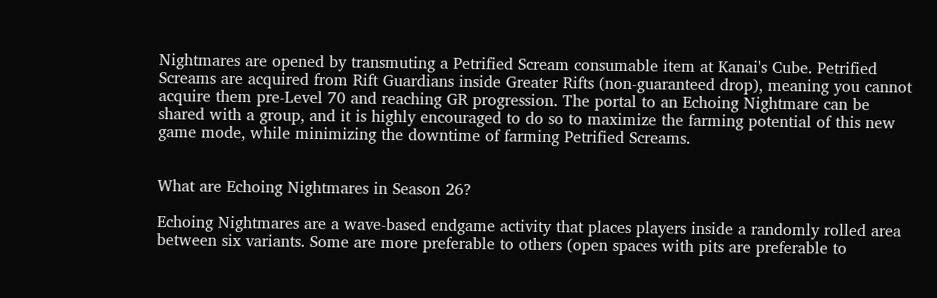Nightmares are opened by transmuting a Petrified Scream consumable item at Kanai's Cube. Petrified Screams are acquired from Rift Guardians inside Greater Rifts (non-guaranteed drop), meaning you cannot acquire them pre-Level 70 and reaching GR progression. The portal to an Echoing Nightmare can be shared with a group, and it is highly encouraged to do so to maximize the farming potential of this new game mode, while minimizing the downtime of farming Petrified Screams.


What are Echoing Nightmares in Season 26?

Echoing Nightmares are a wave-based endgame activity that places players inside a randomly rolled area between six variants. Some are more preferable to others (open spaces with pits are preferable to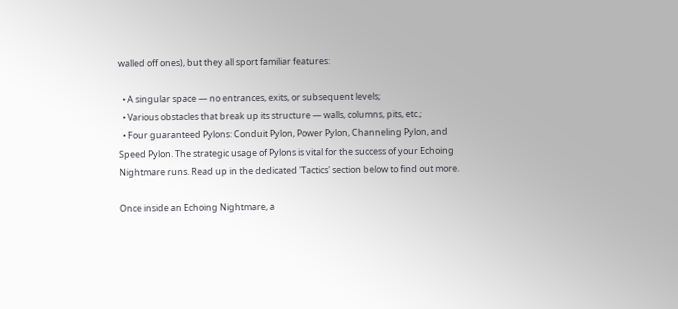walled off ones), but they all sport familiar features:

  • A singular space — no entrances, exits, or subsequent levels;
  • Various obstacles that break up its structure — walls, columns, pits, etc.;
  • Four guaranteed Pylons: Conduit Pylon, Power Pylon, Channeling Pylon, and Speed Pylon. The strategic usage of Pylons is vital for the success of your Echoing Nightmare runs. Read up in the dedicated 'Tactics' section below to find out more.

Once inside an Echoing Nightmare, a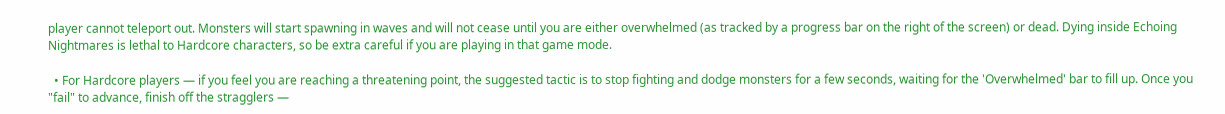player cannot teleport out. Monsters will start spawning in waves and will not cease until you are either overwhelmed (as tracked by a progress bar on the right of the screen) or dead. Dying inside Echoing Nightmares is lethal to Hardcore characters, so be extra careful if you are playing in that game mode.

  • For Hardcore players — if you feel you are reaching a threatening point, the suggested tactic is to stop fighting and dodge monsters for a few seconds, waiting for the 'Overwhelmed' bar to fill up. Once you "fail" to advance, finish off the stragglers —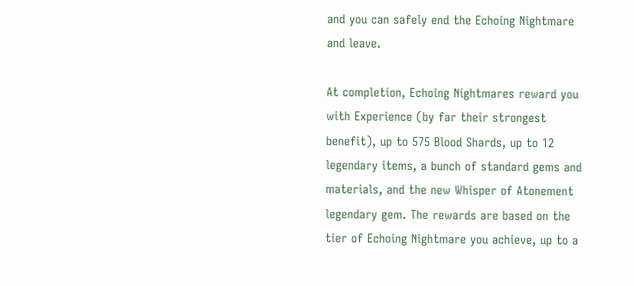and you can safely end the Echoing Nightmare and leave.

At completion, Echoing Nightmares reward you with Experience (by far their strongest benefit), up to 575 Blood Shards, up to 12 legendary items, a bunch of standard gems and materials, and the new Whisper of Atonement legendary gem. The rewards are based on the tier of Echoing Nightmare you achieve, up to a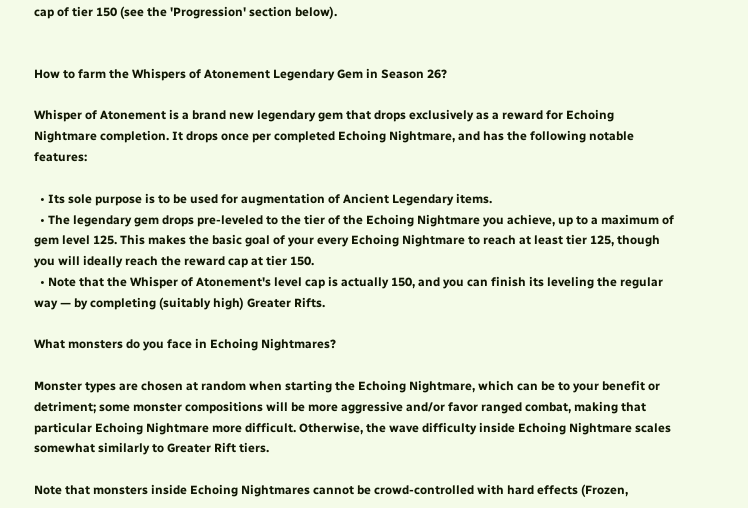cap of tier 150 (see the 'Progression' section below).


How to farm the Whispers of Atonement Legendary Gem in Season 26?

Whisper of Atonement is a brand new legendary gem that drops exclusively as a reward for Echoing Nightmare completion. It drops once per completed Echoing Nightmare, and has the following notable features:

  • Its sole purpose is to be used for augmentation of Ancient Legendary items.
  • The legendary gem drops pre-leveled to the tier of the Echoing Nightmare you achieve, up to a maximum of gem level 125. This makes the basic goal of your every Echoing Nightmare to reach at least tier 125, though you will ideally reach the reward cap at tier 150.
  • Note that the Whisper of Atonement's level cap is actually 150, and you can finish its leveling the regular way — by completing (suitably high) Greater Rifts.

What monsters do you face in Echoing Nightmares?

Monster types are chosen at random when starting the Echoing Nightmare, which can be to your benefit or detriment; some monster compositions will be more aggressive and/or favor ranged combat, making that particular Echoing Nightmare more difficult. Otherwise, the wave difficulty inside Echoing Nightmare scales somewhat similarly to Greater Rift tiers.

Note that monsters inside Echoing Nightmares cannot be crowd-controlled with hard effects (Frozen,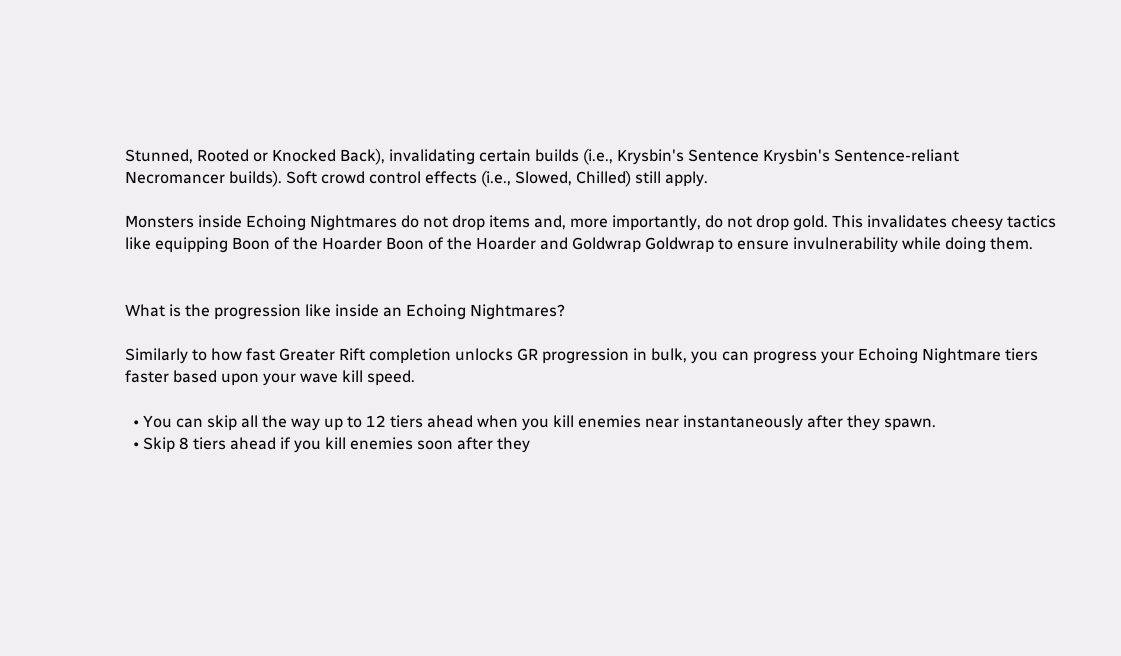Stunned, Rooted or Knocked Back), invalidating certain builds (i.e., Krysbin's Sentence Krysbin's Sentence-reliant Necromancer builds). Soft crowd control effects (i.e., Slowed, Chilled) still apply.

Monsters inside Echoing Nightmares do not drop items and, more importantly, do not drop gold. This invalidates cheesy tactics like equipping Boon of the Hoarder Boon of the Hoarder and Goldwrap Goldwrap to ensure invulnerability while doing them.


What is the progression like inside an Echoing Nightmares?

Similarly to how fast Greater Rift completion unlocks GR progression in bulk, you can progress your Echoing Nightmare tiers faster based upon your wave kill speed.

  • You can skip all the way up to 12 tiers ahead when you kill enemies near instantaneously after they spawn.
  • Skip 8 tiers ahead if you kill enemies soon after they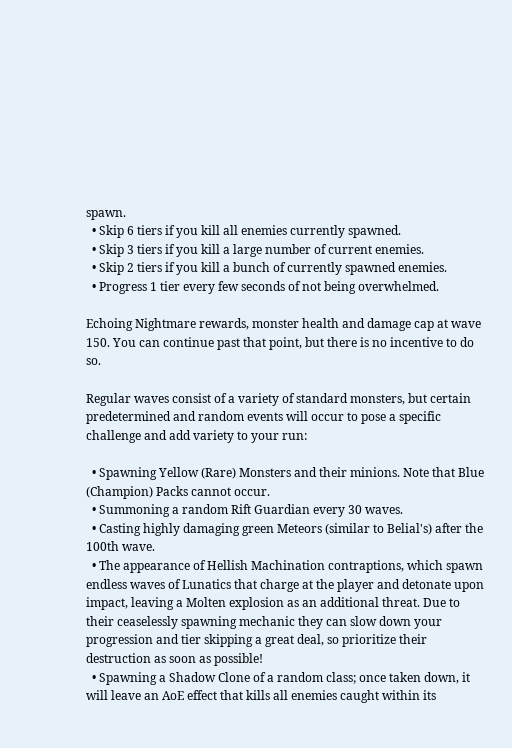spawn.
  • Skip 6 tiers if you kill all enemies currently spawned.
  • Skip 3 tiers if you kill a large number of current enemies.
  • Skip 2 tiers if you kill a bunch of currently spawned enemies.
  • Progress 1 tier every few seconds of not being overwhelmed.

Echoing Nightmare rewards, monster health and damage cap at wave 150. You can continue past that point, but there is no incentive to do so.

Regular waves consist of a variety of standard monsters, but certain predetermined and random events will occur to pose a specific challenge and add variety to your run:

  • Spawning Yellow (Rare) Monsters and their minions. Note that Blue (Champion) Packs cannot occur.
  • Summoning a random Rift Guardian every 30 waves.
  • Casting highly damaging green Meteors (similar to Belial's) after the 100th wave.
  • The appearance of Hellish Machination contraptions, which spawn endless waves of Lunatics that charge at the player and detonate upon impact, leaving a Molten explosion as an additional threat. Due to their ceaselessly spawning mechanic they can slow down your progression and tier skipping a great deal, so prioritize their destruction as soon as possible!
  • Spawning a Shadow Clone of a random class; once taken down, it will leave an AoE effect that kills all enemies caught within its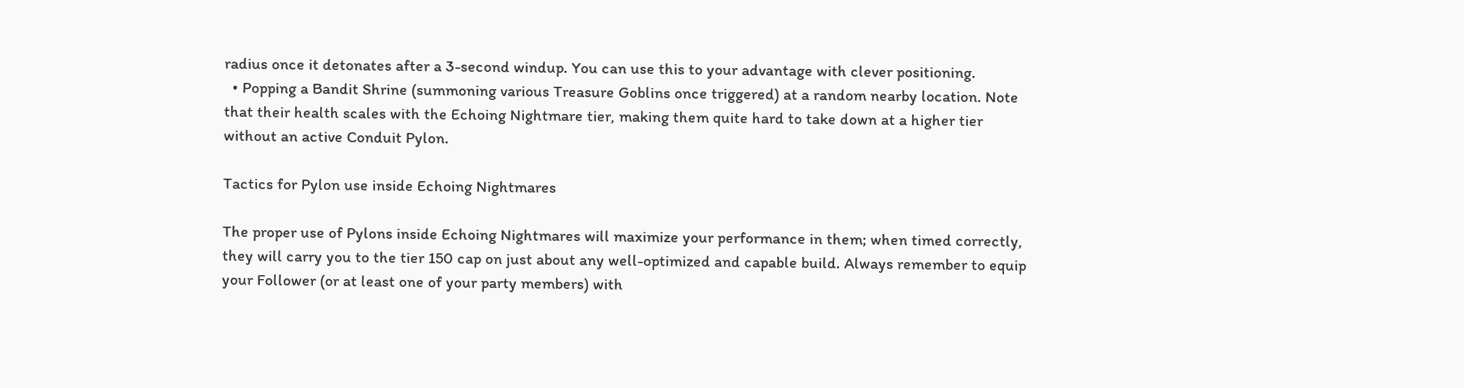radius once it detonates after a 3-second windup. You can use this to your advantage with clever positioning.
  • Popping a Bandit Shrine (summoning various Treasure Goblins once triggered) at a random nearby location. Note that their health scales with the Echoing Nightmare tier, making them quite hard to take down at a higher tier without an active Conduit Pylon.

Tactics for Pylon use inside Echoing Nightmares

The proper use of Pylons inside Echoing Nightmares will maximize your performance in them; when timed correctly, they will carry you to the tier 150 cap on just about any well-optimized and capable build. Always remember to equip your Follower (or at least one of your party members) with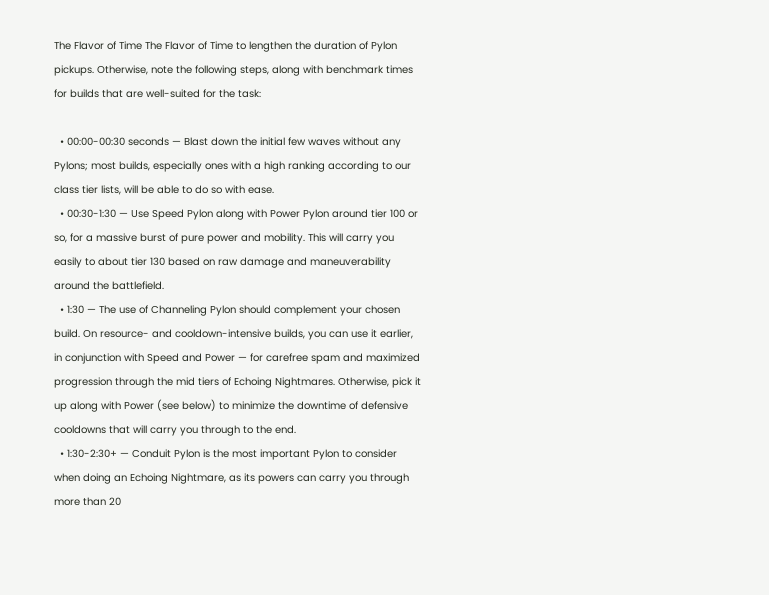The Flavor of Time The Flavor of Time to lengthen the duration of Pylon pickups. Otherwise, note the following steps, along with benchmark times for builds that are well-suited for the task:

  • 00:00-00:30 seconds — Blast down the initial few waves without any Pylons; most builds, especially ones with a high ranking according to our class tier lists, will be able to do so with ease.
  • 00:30-1:30 — Use Speed Pylon along with Power Pylon around tier 100 or so, for a massive burst of pure power and mobility. This will carry you easily to about tier 130 based on raw damage and maneuverability around the battlefield.
  • 1:30 — The use of Channeling Pylon should complement your chosen build. On resource- and cooldown-intensive builds, you can use it earlier, in conjunction with Speed and Power — for carefree spam and maximized progression through the mid tiers of Echoing Nightmares. Otherwise, pick it up along with Power (see below) to minimize the downtime of defensive cooldowns that will carry you through to the end.
  • 1:30-2:30+ — Conduit Pylon is the most important Pylon to consider when doing an Echoing Nightmare, as its powers can carry you through more than 20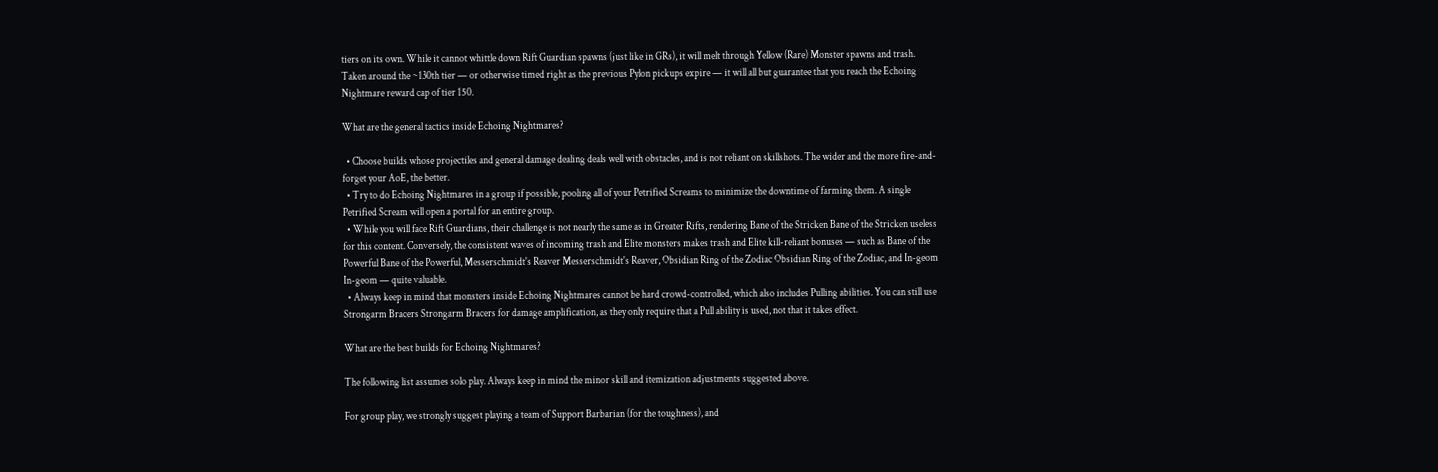tiers on its own. While it cannot whittle down Rift Guardian spawns (just like in GRs), it will melt through Yellow (Rare) Monster spawns and trash. Taken around the ~130th tier — or otherwise timed right as the previous Pylon pickups expire — it will all but guarantee that you reach the Echoing Nightmare reward cap of tier 150.

What are the general tactics inside Echoing Nightmares?

  • Choose builds whose projectiles and general damage dealing deals well with obstacles, and is not reliant on skillshots. The wider and the more fire-and-forget your AoE, the better.
  • Try to do Echoing Nightmares in a group if possible, pooling all of your Petrified Screams to minimize the downtime of farming them. A single Petrified Scream will open a portal for an entire group.
  • While you will face Rift Guardians, their challenge is not nearly the same as in Greater Rifts, rendering Bane of the Stricken Bane of the Stricken useless for this content. Conversely, the consistent waves of incoming trash and Elite monsters makes trash and Elite kill-reliant bonuses — such as Bane of the Powerful Bane of the Powerful, Messerschmidt's Reaver Messerschmidt's Reaver, Obsidian Ring of the Zodiac Obsidian Ring of the Zodiac, and In-geom In-geom — quite valuable.
  • Always keep in mind that monsters inside Echoing Nightmares cannot be hard crowd-controlled, which also includes Pulling abilities. You can still use Strongarm Bracers Strongarm Bracers for damage amplification, as they only require that a Pull ability is used, not that it takes effect.

What are the best builds for Echoing Nightmares?

The following list assumes solo play. Always keep in mind the minor skill and itemization adjustments suggested above.

For group play, we strongly suggest playing a team of Support Barbarian (for the toughness), and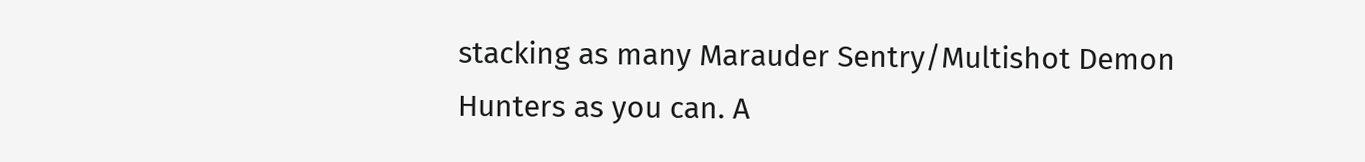stacking as many Marauder Sentry/Multishot Demon Hunters as you can. A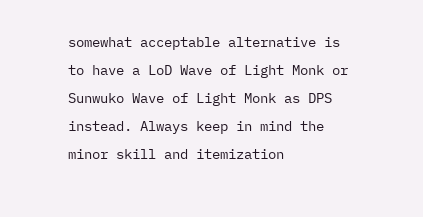somewhat acceptable alternative is to have a LoD Wave of Light Monk or Sunwuko Wave of Light Monk as DPS instead. Always keep in mind the minor skill and itemization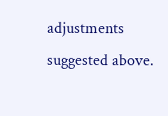adjustments suggested above.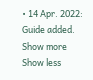• 14 Apr. 2022: Guide added.
Show more
Show less